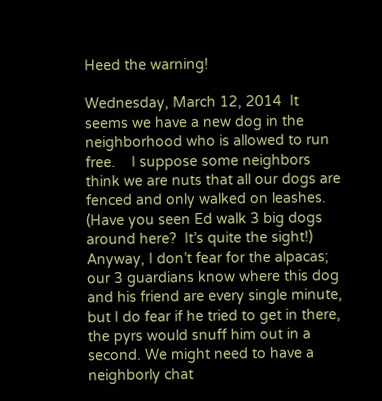Heed the warning!

Wednesday, March 12, 2014  It seems we have a new dog in the neighborhood who is allowed to run free.    I suppose some neighbors think we are nuts that all our dogs are fenced and only walked on leashes.  (Have you seen Ed walk 3 big dogs around here?  It’s quite the sight!)  Anyway, I don’t fear for the alpacas; our 3 guardians know where this dog and his friend are every single minute, but I do fear if he tried to get in there, the pyrs would snuff him out in a second. We might need to have a neighborly chat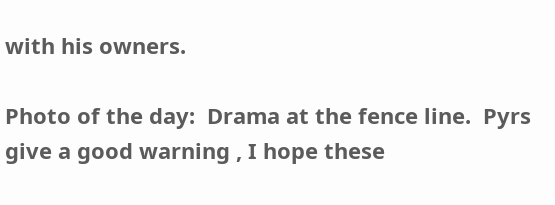with his owners.

Photo of the day:  Drama at the fence line.  Pyrs give a good warning , I hope these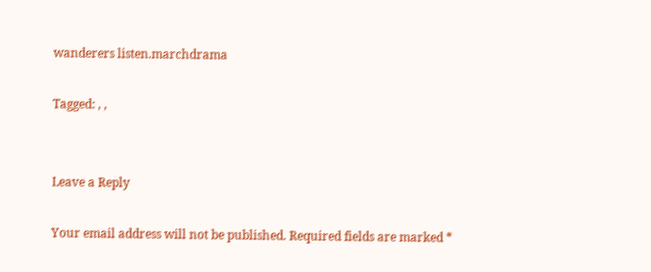wanderers listen.marchdrama

Tagged: , ,


Leave a Reply

Your email address will not be published. Required fields are marked *